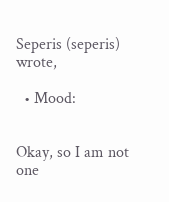Seperis (seperis) wrote,

  • Mood:


Okay, so I am not one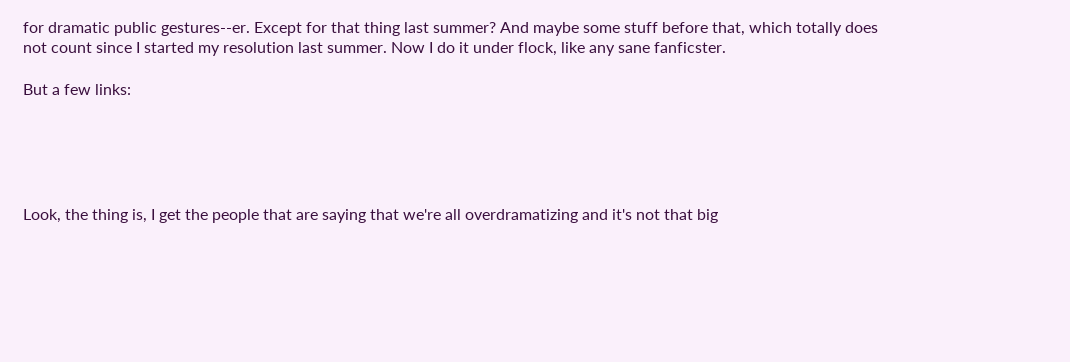for dramatic public gestures--er. Except for that thing last summer? And maybe some stuff before that, which totally does not count since I started my resolution last summer. Now I do it under flock, like any sane fanficster.

But a few links:





Look, the thing is, I get the people that are saying that we're all overdramatizing and it's not that big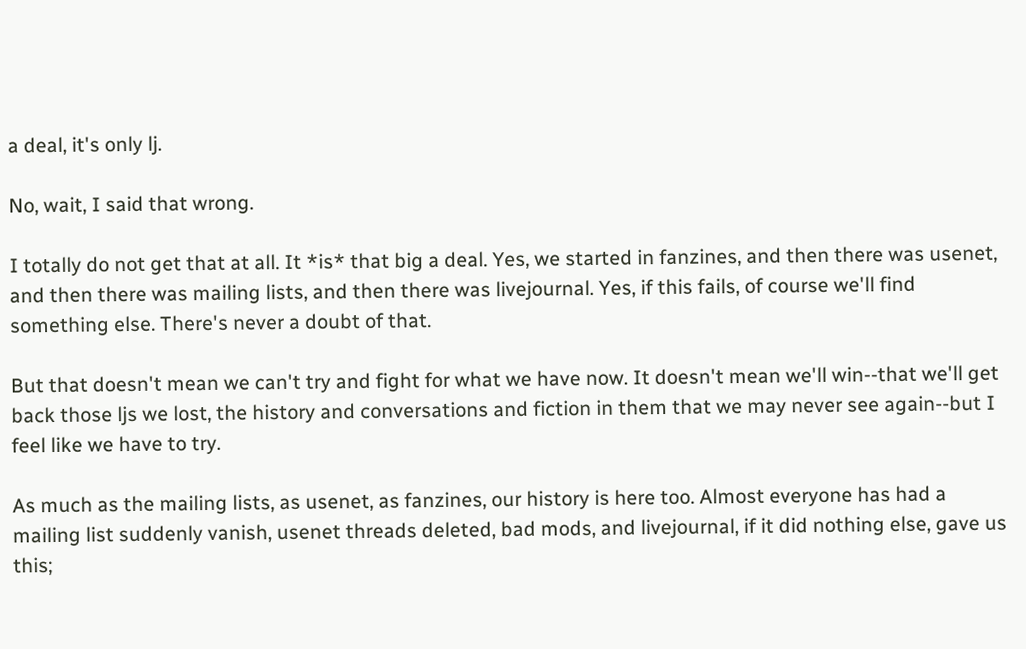a deal, it's only lj.

No, wait, I said that wrong.

I totally do not get that at all. It *is* that big a deal. Yes, we started in fanzines, and then there was usenet, and then there was mailing lists, and then there was livejournal. Yes, if this fails, of course we'll find something else. There's never a doubt of that.

But that doesn't mean we can't try and fight for what we have now. It doesn't mean we'll win--that we'll get back those ljs we lost, the history and conversations and fiction in them that we may never see again--but I feel like we have to try.

As much as the mailing lists, as usenet, as fanzines, our history is here too. Almost everyone has had a mailing list suddenly vanish, usenet threads deleted, bad mods, and livejournal, if it did nothing else, gave us this;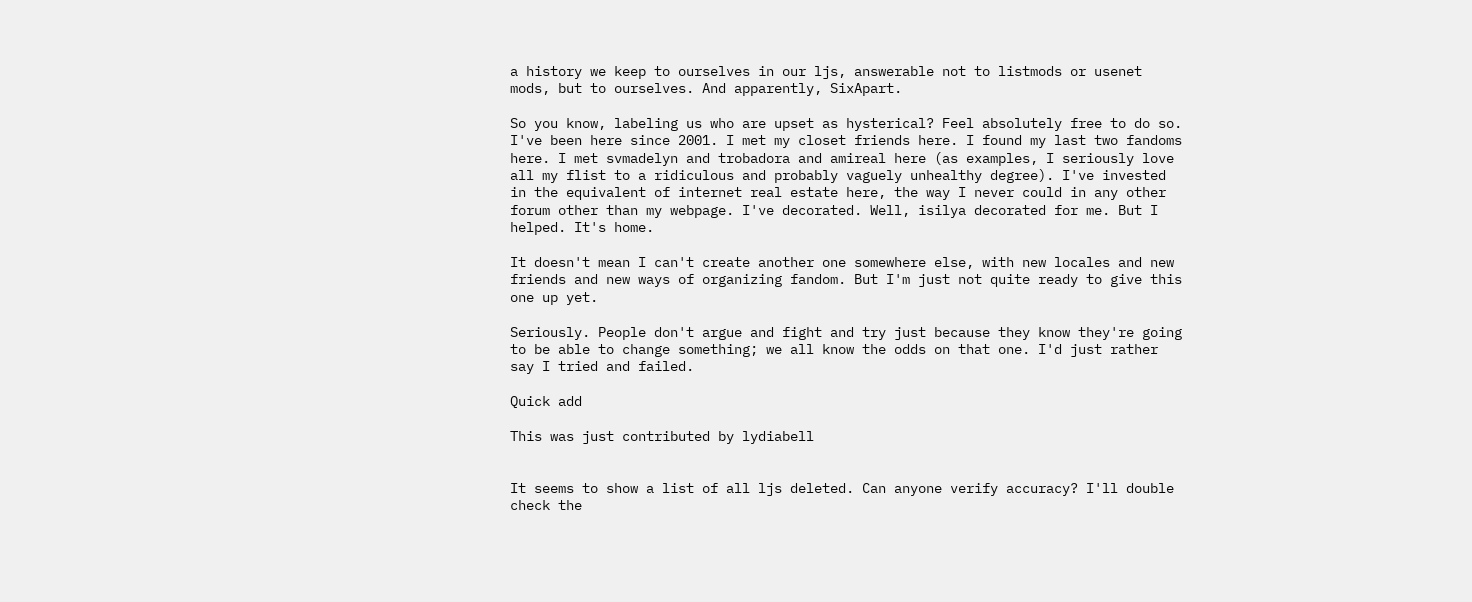a history we keep to ourselves in our ljs, answerable not to listmods or usenet mods, but to ourselves. And apparently, SixApart.

So you know, labeling us who are upset as hysterical? Feel absolutely free to do so. I've been here since 2001. I met my closet friends here. I found my last two fandoms here. I met svmadelyn and trobadora and amireal here (as examples, I seriously love all my flist to a ridiculous and probably vaguely unhealthy degree). I've invested in the equivalent of internet real estate here, the way I never could in any other forum other than my webpage. I've decorated. Well, isilya decorated for me. But I helped. It's home.

It doesn't mean I can't create another one somewhere else, with new locales and new friends and new ways of organizing fandom. But I'm just not quite ready to give this one up yet.

Seriously. People don't argue and fight and try just because they know they're going to be able to change something; we all know the odds on that one. I'd just rather say I tried and failed.

Quick add

This was just contributed by lydiabell


It seems to show a list of all ljs deleted. Can anyone verify accuracy? I'll double check the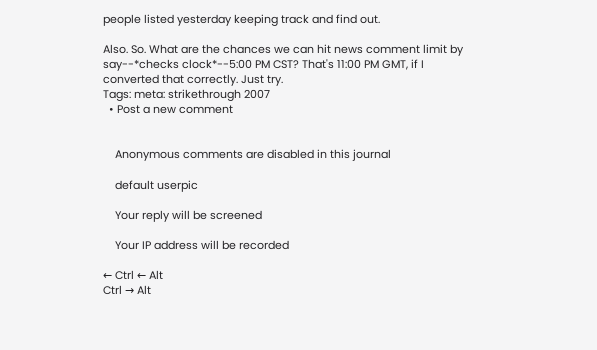people listed yesterday keeping track and find out.

Also. So. What are the chances we can hit news comment limit by say--*checks clock*--5:00 PM CST? That's 11:00 PM GMT, if I converted that correctly. Just try.
Tags: meta: strikethrough 2007
  • Post a new comment


    Anonymous comments are disabled in this journal

    default userpic

    Your reply will be screened

    Your IP address will be recorded

← Ctrl ← Alt
Ctrl → Alt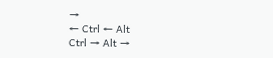→
← Ctrl ← Alt
Ctrl → Alt →